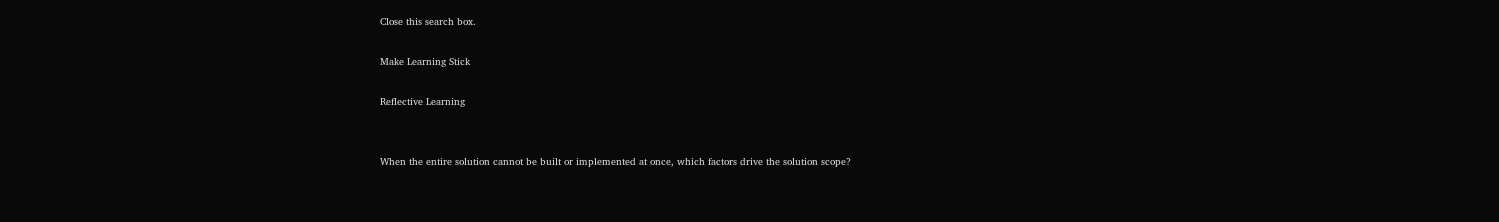Close this search box.

Make Learning Stick

Reflective Learning


When the entire solution cannot be built or implemented at once, which factors drive the solution scope?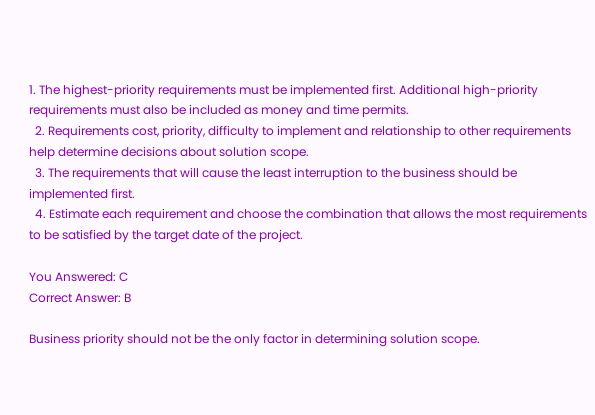1. The highest-priority requirements must be implemented first. Additional high-priority requirements must also be included as money and time permits.
  2. Requirements cost, priority, difficulty to implement and relationship to other requirements help determine decisions about solution scope.
  3. The requirements that will cause the least interruption to the business should be implemented first.
  4. Estimate each requirement and choose the combination that allows the most requirements to be satisfied by the target date of the project.

You Answered: C
Correct Answer: B

Business priority should not be the only factor in determining solution scope.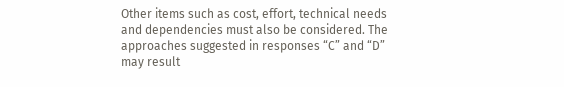Other items such as cost, effort, technical needs and dependencies must also be considered. The approaches suggested in responses “C” and “D” may result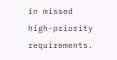in missed high-priority requirements.